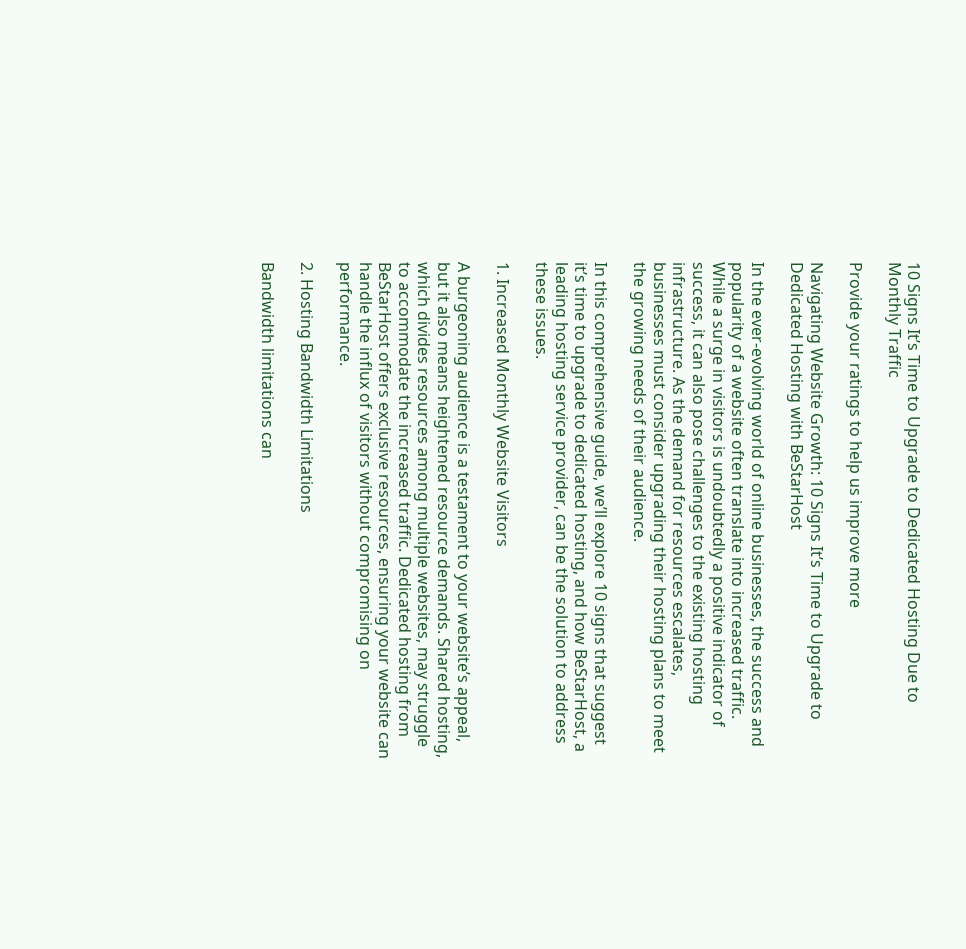10 Signs It’s Time to Upgrade to Dedicated Hosting Due to Monthly Traffic

Provide your ratings to help us improve more

Navigating Website Growth: 10 Signs It’s Time to Upgrade to Dedicated Hosting with BeStarHost

In the ever-evolving world of online businesses, the success and popularity of a website often translate into increased traffic. While a surge in visitors is undoubtedly a positive indicator of success, it can also pose challenges to the existing hosting infrastructure. As the demand for resources escalates, businesses must consider upgrading their hosting plans to meet the growing needs of their audience.

In this comprehensive guide, we’ll explore 10 signs that suggest it’s time to upgrade to dedicated hosting, and how BeStarHost, a leading hosting service provider, can be the solution to address these issues.

1. Increased Monthly Website Visitors

A burgeoning audience is a testament to your website’s appeal, but it also means heightened resource demands. Shared hosting, which divides resources among multiple websites, may struggle to accommodate the increased traffic. Dedicated hosting from BeStarHost offers exclusive resources, ensuring your website can handle the influx of visitors without compromising on performance.

2. Hosting Bandwidth Limitations

Bandwidth limitations can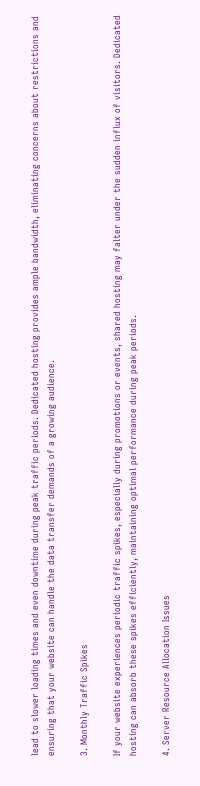lead to slower loading times and even downtime during peak traffic periods. Dedicated hosting provides ample bandwidth, eliminating concerns about restrictions and ensuring that your website can handle the data transfer demands of a growing audience.

3. Monthly Traffic Spikes

If your website experiences periodic traffic spikes, especially during promotions or events, shared hosting may falter under the sudden influx of visitors. Dedicated hosting can absorb these spikes efficiently, maintaining optimal performance during peak periods.

4. Server Resource Allocation Issues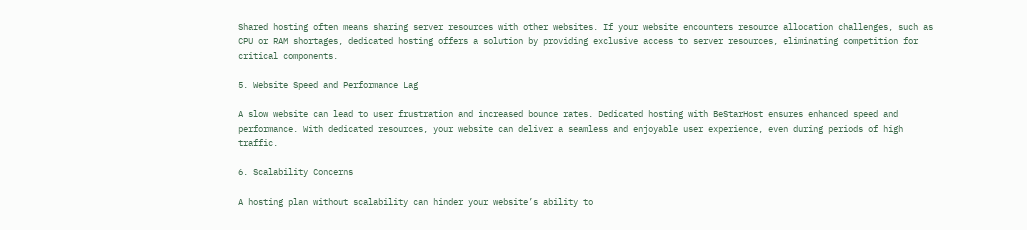Shared hosting often means sharing server resources with other websites. If your website encounters resource allocation challenges, such as CPU or RAM shortages, dedicated hosting offers a solution by providing exclusive access to server resources, eliminating competition for critical components.

5. Website Speed and Performance Lag

A slow website can lead to user frustration and increased bounce rates. Dedicated hosting with BeStarHost ensures enhanced speed and performance. With dedicated resources, your website can deliver a seamless and enjoyable user experience, even during periods of high traffic.

6. Scalability Concerns

A hosting plan without scalability can hinder your website’s ability to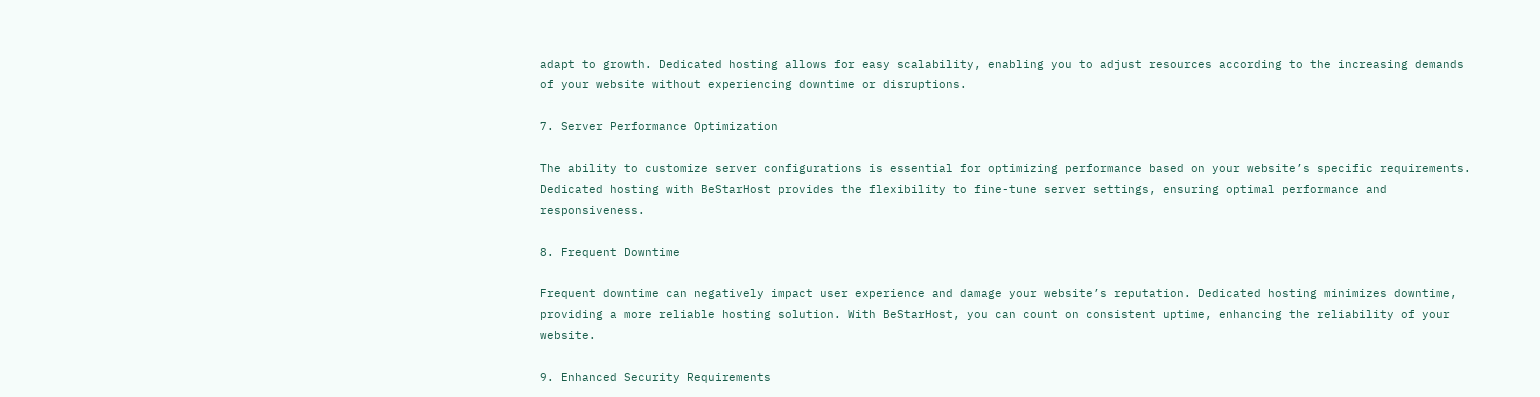adapt to growth. Dedicated hosting allows for easy scalability, enabling you to adjust resources according to the increasing demands of your website without experiencing downtime or disruptions.

7. Server Performance Optimization

The ability to customize server configurations is essential for optimizing performance based on your website’s specific requirements. Dedicated hosting with BeStarHost provides the flexibility to fine-tune server settings, ensuring optimal performance and responsiveness.

8. Frequent Downtime

Frequent downtime can negatively impact user experience and damage your website’s reputation. Dedicated hosting minimizes downtime, providing a more reliable hosting solution. With BeStarHost, you can count on consistent uptime, enhancing the reliability of your website.

9. Enhanced Security Requirements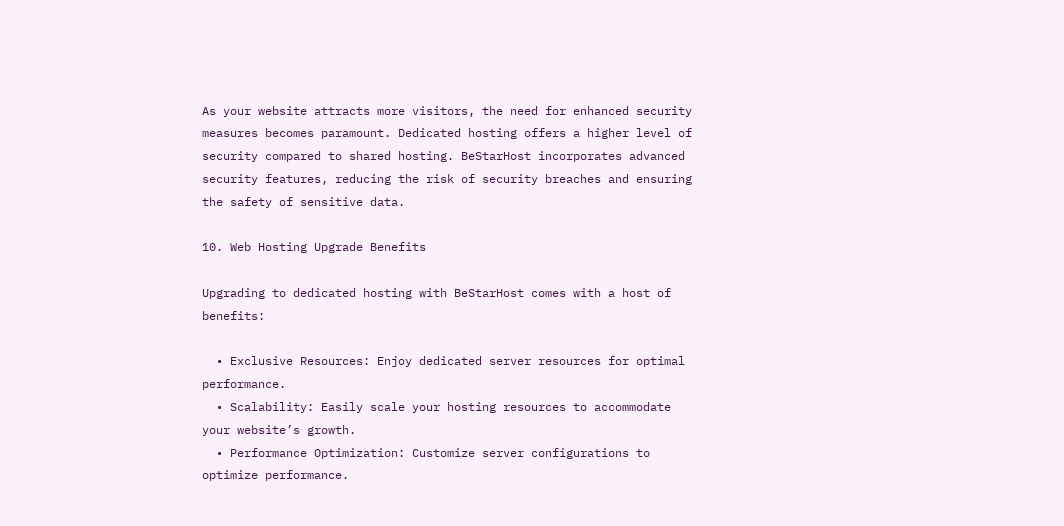As your website attracts more visitors, the need for enhanced security measures becomes paramount. Dedicated hosting offers a higher level of security compared to shared hosting. BeStarHost incorporates advanced security features, reducing the risk of security breaches and ensuring the safety of sensitive data.

10. Web Hosting Upgrade Benefits

Upgrading to dedicated hosting with BeStarHost comes with a host of benefits:

  • Exclusive Resources: Enjoy dedicated server resources for optimal performance.
  • Scalability: Easily scale your hosting resources to accommodate your website’s growth.
  • Performance Optimization: Customize server configurations to optimize performance.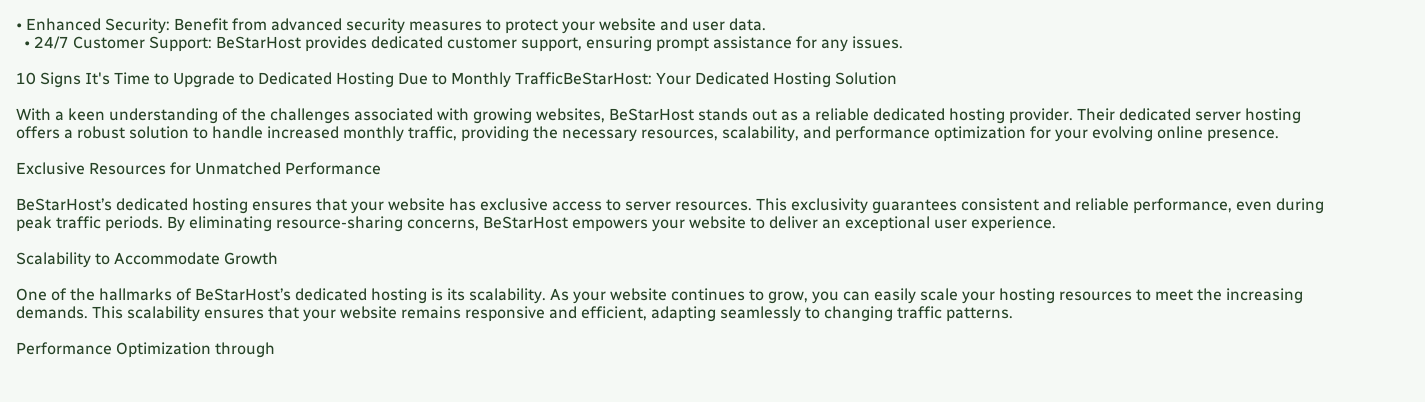• Enhanced Security: Benefit from advanced security measures to protect your website and user data.
  • 24/7 Customer Support: BeStarHost provides dedicated customer support, ensuring prompt assistance for any issues.

10 Signs It's Time to Upgrade to Dedicated Hosting Due to Monthly TrafficBeStarHost: Your Dedicated Hosting Solution

With a keen understanding of the challenges associated with growing websites, BeStarHost stands out as a reliable dedicated hosting provider. Their dedicated server hosting offers a robust solution to handle increased monthly traffic, providing the necessary resources, scalability, and performance optimization for your evolving online presence.

Exclusive Resources for Unmatched Performance

BeStarHost’s dedicated hosting ensures that your website has exclusive access to server resources. This exclusivity guarantees consistent and reliable performance, even during peak traffic periods. By eliminating resource-sharing concerns, BeStarHost empowers your website to deliver an exceptional user experience.

Scalability to Accommodate Growth

One of the hallmarks of BeStarHost’s dedicated hosting is its scalability. As your website continues to grow, you can easily scale your hosting resources to meet the increasing demands. This scalability ensures that your website remains responsive and efficient, adapting seamlessly to changing traffic patterns.

Performance Optimization through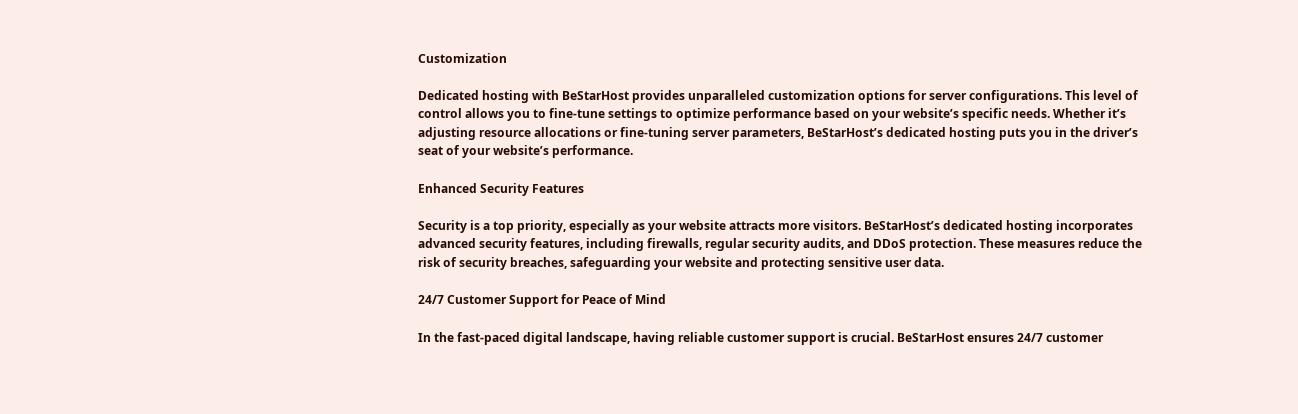Customization

Dedicated hosting with BeStarHost provides unparalleled customization options for server configurations. This level of control allows you to fine-tune settings to optimize performance based on your website’s specific needs. Whether it’s adjusting resource allocations or fine-tuning server parameters, BeStarHost’s dedicated hosting puts you in the driver’s seat of your website’s performance.

Enhanced Security Features

Security is a top priority, especially as your website attracts more visitors. BeStarHost’s dedicated hosting incorporates advanced security features, including firewalls, regular security audits, and DDoS protection. These measures reduce the risk of security breaches, safeguarding your website and protecting sensitive user data.

24/7 Customer Support for Peace of Mind

In the fast-paced digital landscape, having reliable customer support is crucial. BeStarHost ensures 24/7 customer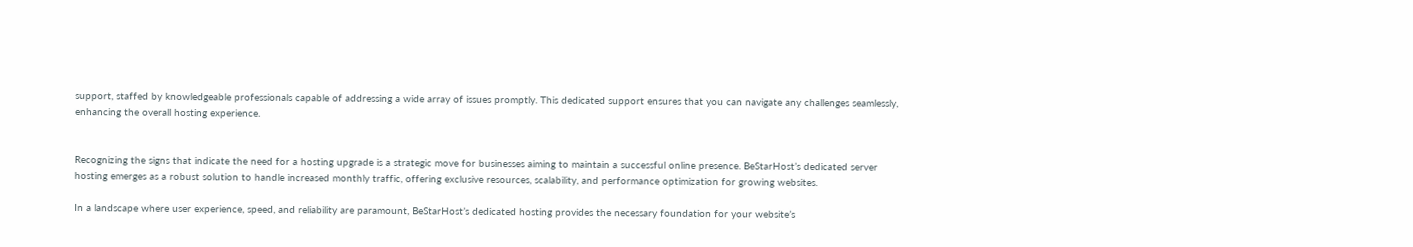support, staffed by knowledgeable professionals capable of addressing a wide array of issues promptly. This dedicated support ensures that you can navigate any challenges seamlessly, enhancing the overall hosting experience.


Recognizing the signs that indicate the need for a hosting upgrade is a strategic move for businesses aiming to maintain a successful online presence. BeStarHost’s dedicated server hosting emerges as a robust solution to handle increased monthly traffic, offering exclusive resources, scalability, and performance optimization for growing websites.

In a landscape where user experience, speed, and reliability are paramount, BeStarHost’s dedicated hosting provides the necessary foundation for your website’s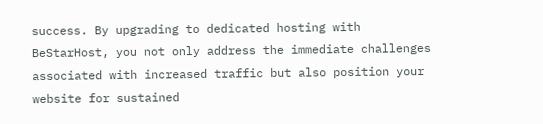success. By upgrading to dedicated hosting with BeStarHost, you not only address the immediate challenges associated with increased traffic but also position your website for sustained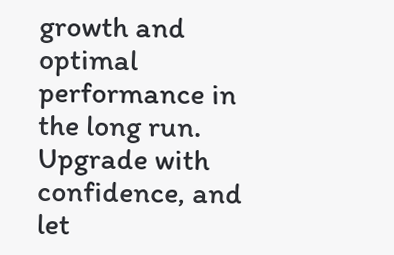growth and optimal performance in the long run. Upgrade with confidence, and let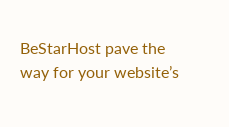BeStarHost pave the way for your website’s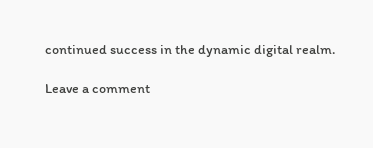continued success in the dynamic digital realm.

Leave a comment